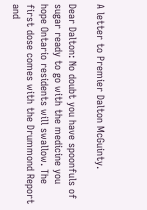A letter to Premier Dalton McGuinty.

Dear Dalton: No doubt you have spoonfuls of sugar ready to go with the medicine you hope Ontario residents will swallow. The first dose comes with the Drummond Report and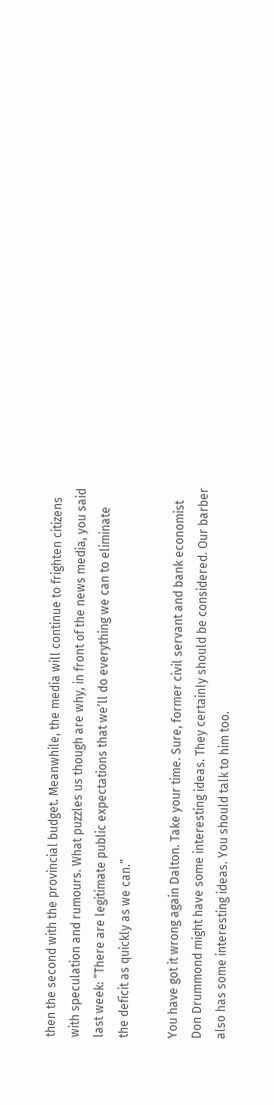then the second with the provincial budget. Meanwhile, the media will continue to frighten citizens with speculation and rumours. What puzzles us though are why, in front of the news media, you said last week: “There are legitimate public expectations that we’ll do everything we can to eliminate the deficit as quickly as we can.”

You have got it wrong again Dalton. Take your time. Sure, former civil servant and bank economist Don Drummond might have some interesting ideas. They certainly should be considered. Our barber also has some interesting ideas. You should talk to him too.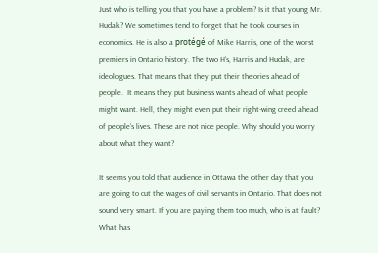Just who is telling you that you have a problem? Is it that young Mr. Hudak? We sometimes tend to forget that he took courses in economics. He is also a protégé of Mike Harris, one of the worst premiers in Ontario history. The two H’s, Harris and Hudak, are ideologues. That means that they put their theories ahead of people.  It means they put business wants ahead of what people might want. Hell, they might even put their right-wing creed ahead of people’s lives. These are not nice people. Why should you worry about what they want?

It seems you told that audience in Ottawa the other day that you are going to cut the wages of civil servants in Ontario. That does not sound very smart. If you are paying them too much, who is at fault? What has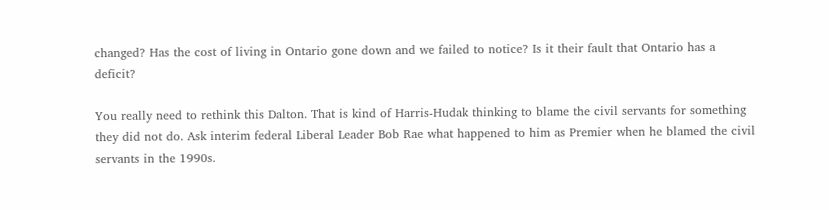changed? Has the cost of living in Ontario gone down and we failed to notice? Is it their fault that Ontario has a deficit?

You really need to rethink this Dalton. That is kind of Harris-Hudak thinking to blame the civil servants for something they did not do. Ask interim federal Liberal Leader Bob Rae what happened to him as Premier when he blamed the civil servants in the 1990s.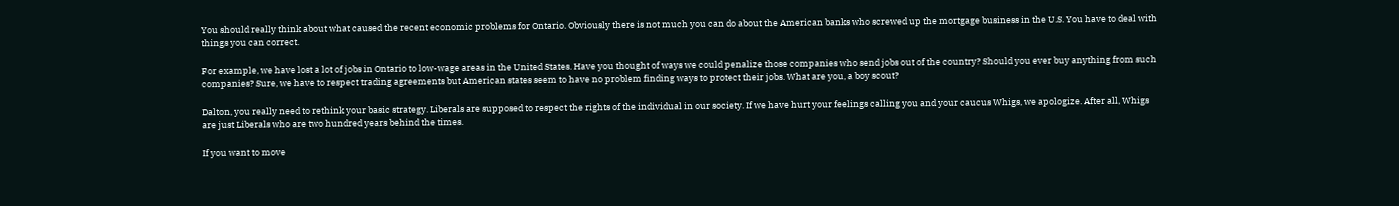You should really think about what caused the recent economic problems for Ontario. Obviously there is not much you can do about the American banks who screwed up the mortgage business in the U.S. You have to deal with things you can correct.

For example, we have lost a lot of jobs in Ontario to low-wage areas in the United States. Have you thought of ways we could penalize those companies who send jobs out of the country? Should you ever buy anything from such companies? Sure, we have to respect trading agreements but American states seem to have no problem finding ways to protect their jobs. What are you, a boy scout?

Dalton, you really need to rethink your basic strategy. Liberals are supposed to respect the rights of the individual in our society. If we have hurt your feelings calling you and your caucus Whigs, we apologize. After all, Whigs are just Liberals who are two hundred years behind the times.

If you want to move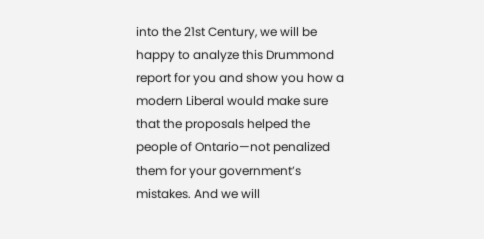into the 21st Century, we will be happy to analyze this Drummond report for you and show you how a modern Liberal would make sure that the proposals helped the people of Ontario—not penalized them for your government’s mistakes. And we will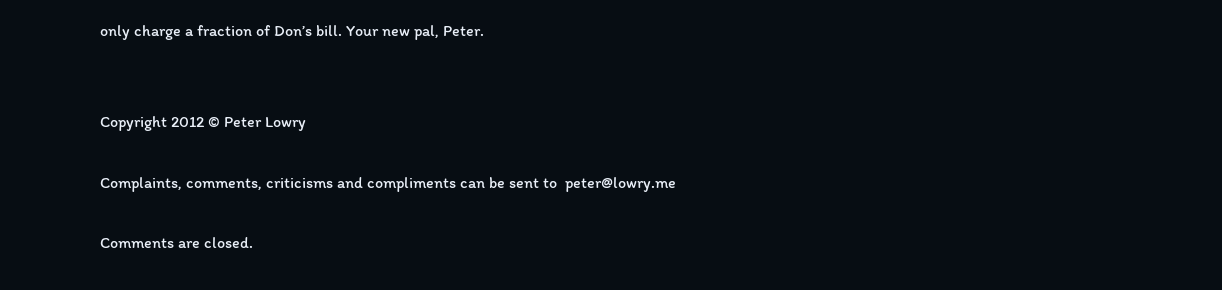only charge a fraction of Don’s bill. Your new pal, Peter.


Copyright 2012 © Peter Lowry

Complaints, comments, criticisms and compliments can be sent to  peter@lowry.me

Comments are closed.